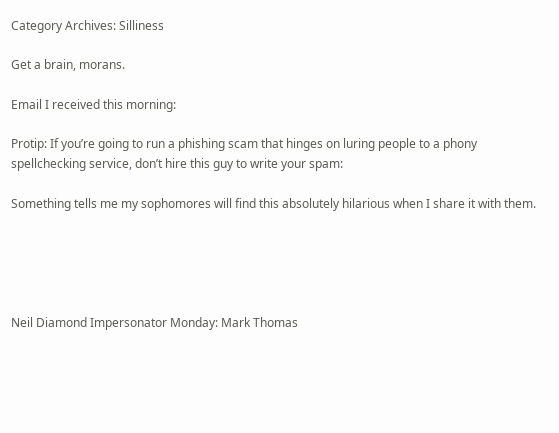Category Archives: Silliness

Get a brain, morans.

Email I received this morning:

Protip: If you’re going to run a phishing scam that hinges on luring people to a phony spellchecking service, don’t hire this guy to write your spam:

Something tells me my sophomores will find this absolutely hilarious when I share it with them.





Neil Diamond Impersonator Monday: Mark Thomas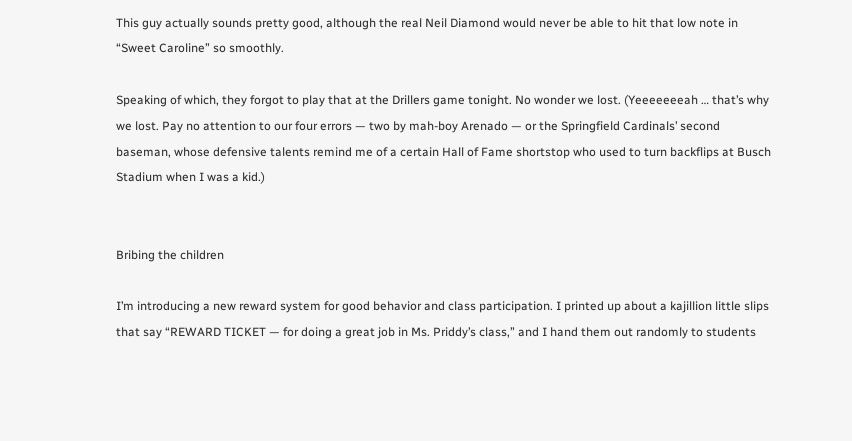This guy actually sounds pretty good, although the real Neil Diamond would never be able to hit that low note in “Sweet Caroline” so smoothly.

Speaking of which, they forgot to play that at the Drillers game tonight. No wonder we lost. (Yeeeeeeeah … that’s why we lost. Pay no attention to our four errors — two by mah-boy Arenado — or the Springfield Cardinals’ second baseman, whose defensive talents remind me of a certain Hall of Fame shortstop who used to turn backflips at Busch Stadium when I was a kid.)


Bribing the children

I’m introducing a new reward system for good behavior and class participation. I printed up about a kajillion little slips that say “REWARD TICKET — for doing a great job in Ms. Priddy’s class,” and I hand them out randomly to students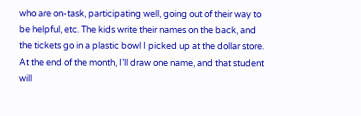who are on-task, participating well, going out of their way to be helpful, etc. The kids write their names on the back, and the tickets go in a plastic bowl I picked up at the dollar store. At the end of the month, I’ll draw one name, and that student will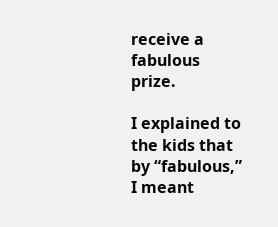receive a fabulous prize.

I explained to the kids that by “fabulous,” I meant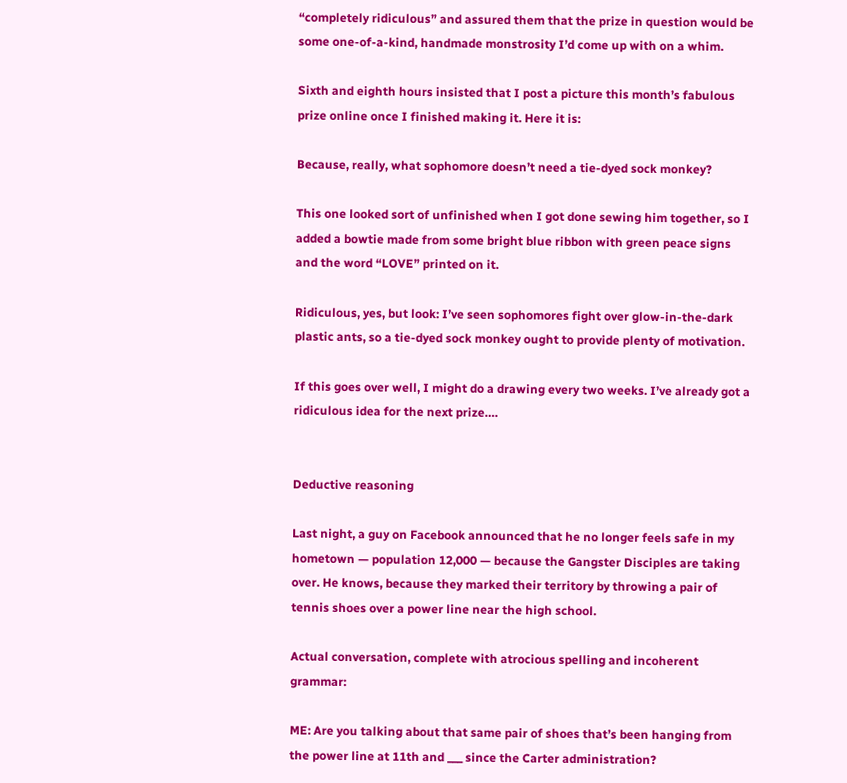“completely ridiculous” and assured them that the prize in question would be some one-of-a-kind, handmade monstrosity I’d come up with on a whim.

Sixth and eighth hours insisted that I post a picture this month’s fabulous prize online once I finished making it. Here it is:

Because, really, what sophomore doesn’t need a tie-dyed sock monkey?

This one looked sort of unfinished when I got done sewing him together, so I added a bowtie made from some bright blue ribbon with green peace signs and the word “LOVE” printed on it.

Ridiculous, yes, but look: I’ve seen sophomores fight over glow-in-the-dark plastic ants, so a tie-dyed sock monkey ought to provide plenty of motivation.

If this goes over well, I might do a drawing every two weeks. I’ve already got a ridiculous idea for the next prize….


Deductive reasoning

Last night, a guy on Facebook announced that he no longer feels safe in my hometown — population 12,000 — because the Gangster Disciples are taking over. He knows, because they marked their territory by throwing a pair of tennis shoes over a power line near the high school.

Actual conversation, complete with atrocious spelling and incoherent grammar:

ME: Are you talking about that same pair of shoes that’s been hanging from the power line at 11th and ___ since the Carter administration?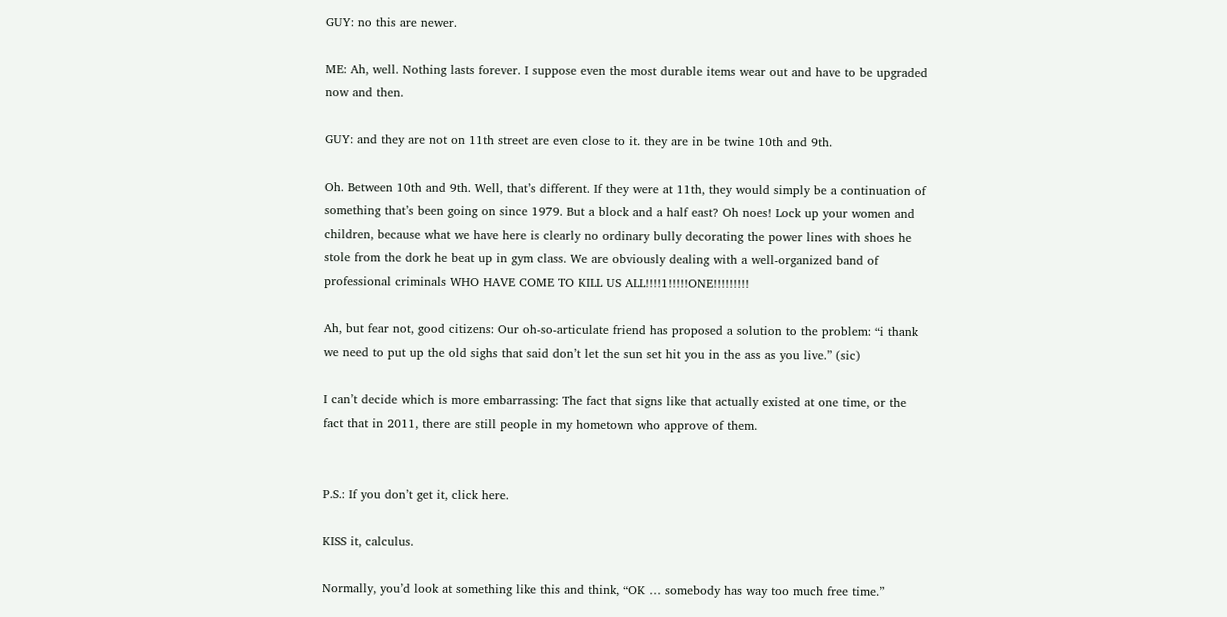GUY: no this are newer.

ME: Ah, well. Nothing lasts forever. I suppose even the most durable items wear out and have to be upgraded now and then.

GUY: and they are not on 11th street are even close to it. they are in be twine 10th and 9th.

Oh. Between 10th and 9th. Well, that’s different. If they were at 11th, they would simply be a continuation of something that’s been going on since 1979. But a block and a half east? Oh noes! Lock up your women and children, because what we have here is clearly no ordinary bully decorating the power lines with shoes he stole from the dork he beat up in gym class. We are obviously dealing with a well-organized band of professional criminals WHO HAVE COME TO KILL US ALL!!!!1!!!!!ONE!!!!!!!!!

Ah, but fear not, good citizens: Our oh-so-articulate friend has proposed a solution to the problem: “i thank we need to put up the old sighs that said don’t let the sun set hit you in the ass as you live.” (sic)

I can’t decide which is more embarrassing: The fact that signs like that actually existed at one time, or the fact that in 2011, there are still people in my hometown who approve of them.


P.S.: If you don’t get it, click here.

KISS it, calculus.

Normally, you’d look at something like this and think, “OK … somebody has way too much free time.”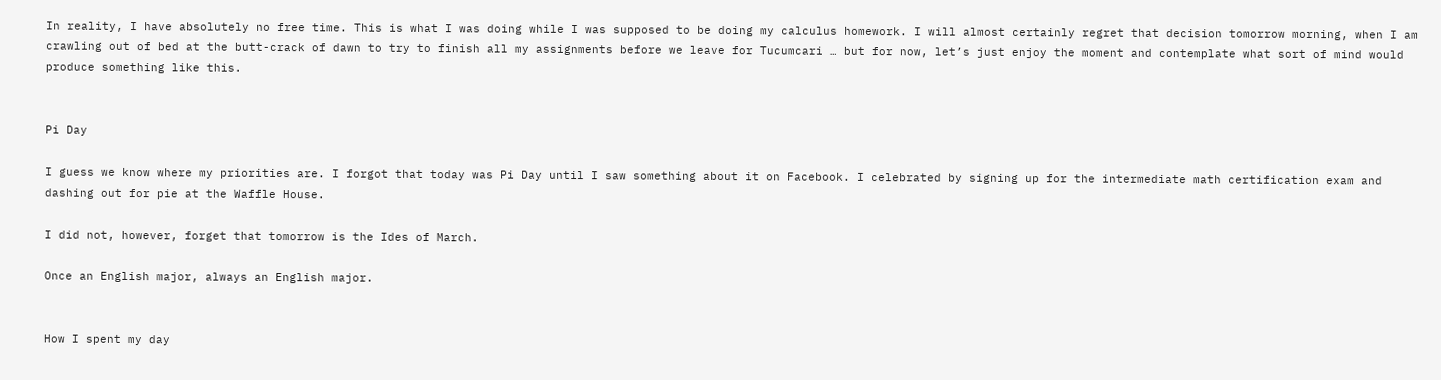In reality, I have absolutely no free time. This is what I was doing while I was supposed to be doing my calculus homework. I will almost certainly regret that decision tomorrow morning, when I am crawling out of bed at the butt-crack of dawn to try to finish all my assignments before we leave for Tucumcari … but for now, let’s just enjoy the moment and contemplate what sort of mind would produce something like this.


Pi Day

I guess we know where my priorities are. I forgot that today was Pi Day until I saw something about it on Facebook. I celebrated by signing up for the intermediate math certification exam and dashing out for pie at the Waffle House.

I did not, however, forget that tomorrow is the Ides of March.

Once an English major, always an English major.


How I spent my day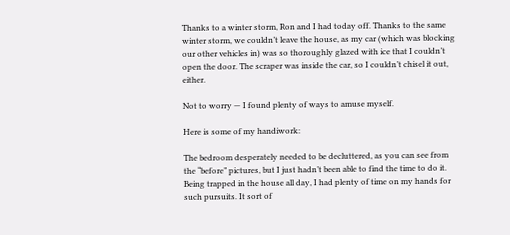Thanks to a winter storm, Ron and I had today off. Thanks to the same winter storm, we couldn’t leave the house, as my car (which was blocking our other vehicles in) was so thoroughly glazed with ice that I couldn’t open the door. The scraper was inside the car, so I couldn’t chisel it out, either.

Not to worry — I found plenty of ways to amuse myself.

Here is some of my handiwork:

The bedroom desperately needed to be decluttered, as you can see from the “before” pictures, but I just hadn’t been able to find the time to do it. Being trapped in the house all day, I had plenty of time on my hands for such pursuits. It sort of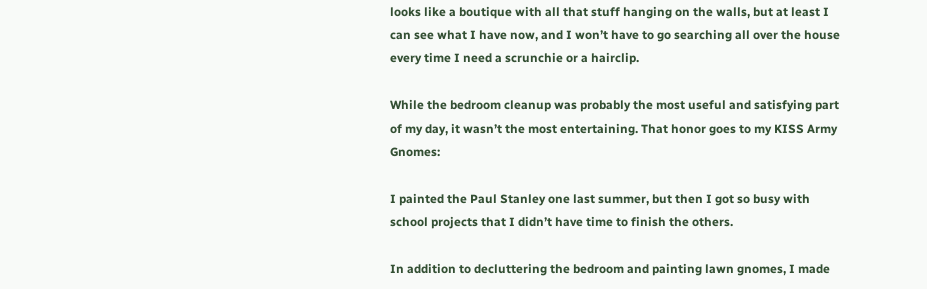looks like a boutique with all that stuff hanging on the walls, but at least I can see what I have now, and I won’t have to go searching all over the house every time I need a scrunchie or a hairclip.

While the bedroom cleanup was probably the most useful and satisfying part of my day, it wasn’t the most entertaining. That honor goes to my KISS Army Gnomes:

I painted the Paul Stanley one last summer, but then I got so busy with school projects that I didn’t have time to finish the others.

In addition to decluttering the bedroom and painting lawn gnomes, I made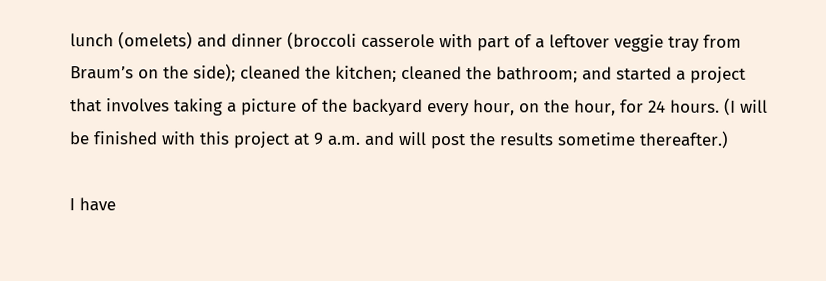lunch (omelets) and dinner (broccoli casserole with part of a leftover veggie tray from Braum’s on the side); cleaned the kitchen; cleaned the bathroom; and started a project that involves taking a picture of the backyard every hour, on the hour, for 24 hours. (I will be finished with this project at 9 a.m. and will post the results sometime thereafter.)

I have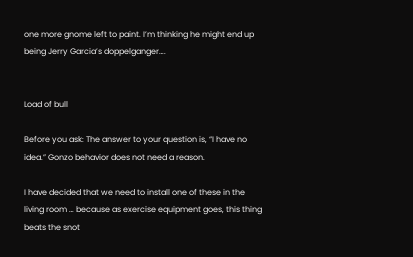one more gnome left to paint. I’m thinking he might end up being Jerry Garcia’s doppelganger….


Load of bull

Before you ask: The answer to your question is, “I have no idea.” Gonzo behavior does not need a reason.

I have decided that we need to install one of these in the living room … because as exercise equipment goes, this thing beats the snot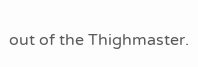out of the Thighmaster.